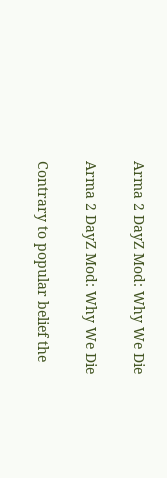Arma 2 DayZ Mod: Why We Die

Arma 2 DayZ Mod: Why We Die

Contrary to popular belief the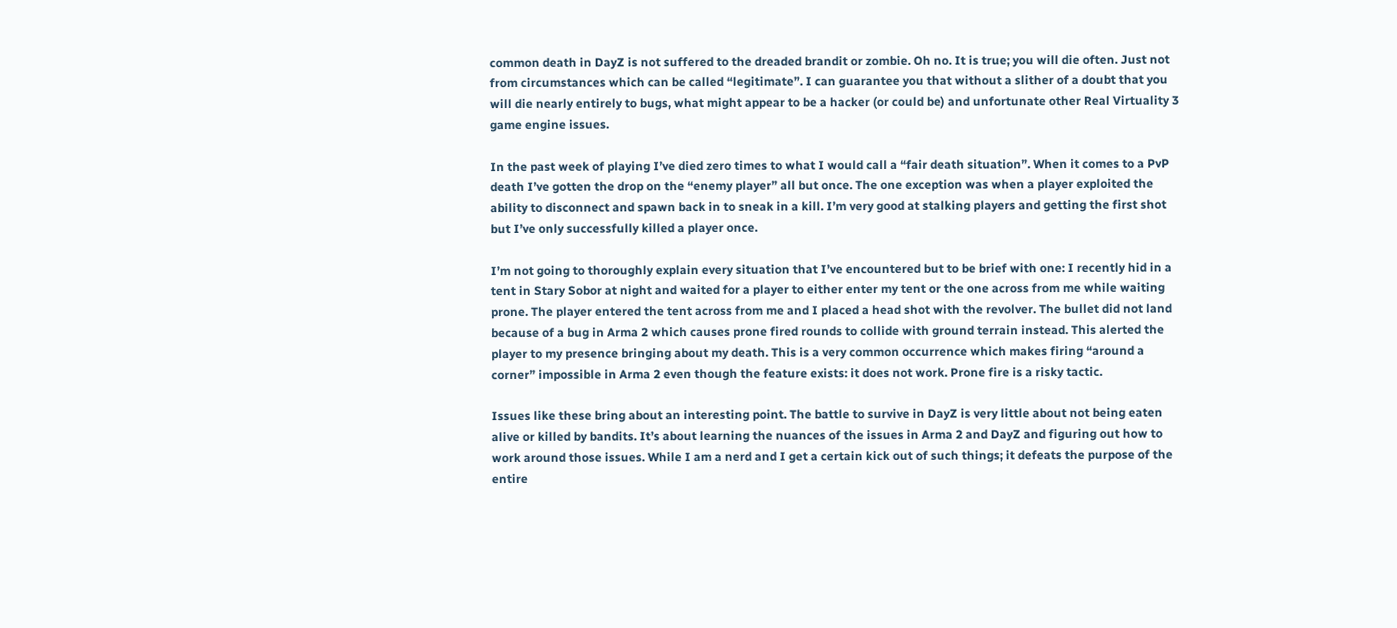common death in DayZ is not suffered to the dreaded brandit or zombie. Oh no. It is true; you will die often. Just not from circumstances which can be called “legitimate”. I can guarantee you that without a slither of a doubt that you will die nearly entirely to bugs, what might appear to be a hacker (or could be) and unfortunate other Real Virtuality 3 game engine issues.

In the past week of playing I’ve died zero times to what I would call a “fair death situation”. When it comes to a PvP death I’ve gotten the drop on the “enemy player” all but once. The one exception was when a player exploited the ability to disconnect and spawn back in to sneak in a kill. I’m very good at stalking players and getting the first shot but I’ve only successfully killed a player once.

I’m not going to thoroughly explain every situation that I’ve encountered but to be brief with one: I recently hid in a tent in Stary Sobor at night and waited for a player to either enter my tent or the one across from me while waiting prone. The player entered the tent across from me and I placed a head shot with the revolver. The bullet did not land because of a bug in Arma 2 which causes prone fired rounds to collide with ground terrain instead. This alerted the player to my presence bringing about my death. This is a very common occurrence which makes firing “around a corner” impossible in Arma 2 even though the feature exists: it does not work. Prone fire is a risky tactic.

Issues like these bring about an interesting point. The battle to survive in DayZ is very little about not being eaten alive or killed by bandits. It’s about learning the nuances of the issues in Arma 2 and DayZ and figuring out how to work around those issues. While I am a nerd and I get a certain kick out of such things; it defeats the purpose of the entire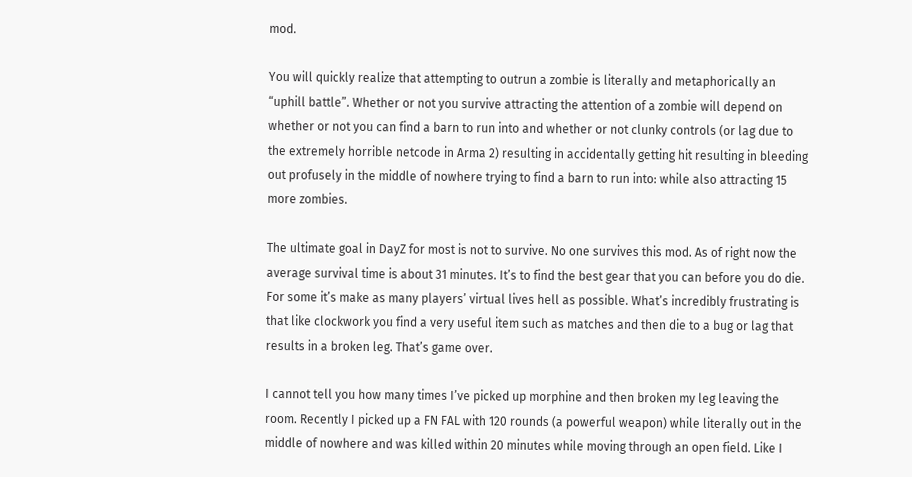mod.

You will quickly realize that attempting to outrun a zombie is literally and metaphorically an “uphill battle”. Whether or not you survive attracting the attention of a zombie will depend on whether or not you can find a barn to run into and whether or not clunky controls (or lag due to the extremely horrible netcode in Arma 2) resulting in accidentally getting hit resulting in bleeding out profusely in the middle of nowhere trying to find a barn to run into: while also attracting 15 more zombies.

The ultimate goal in DayZ for most is not to survive. No one survives this mod. As of right now the average survival time is about 31 minutes. It’s to find the best gear that you can before you do die. For some it’s make as many players’ virtual lives hell as possible. What’s incredibly frustrating is that like clockwork you find a very useful item such as matches and then die to a bug or lag that results in a broken leg. That’s game over.

I cannot tell you how many times I’ve picked up morphine and then broken my leg leaving the room. Recently I picked up a FN FAL with 120 rounds (a powerful weapon) while literally out in the middle of nowhere and was killed within 20 minutes while moving through an open field. Like I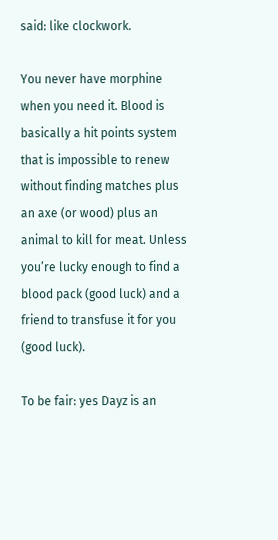said: like clockwork.

You never have morphine when you need it. Blood is basically a hit points system that is impossible to renew without finding matches plus an axe (or wood) plus an animal to kill for meat. Unless you’re lucky enough to find a blood pack (good luck) and a friend to transfuse it for you (good luck).

To be fair: yes Dayz is an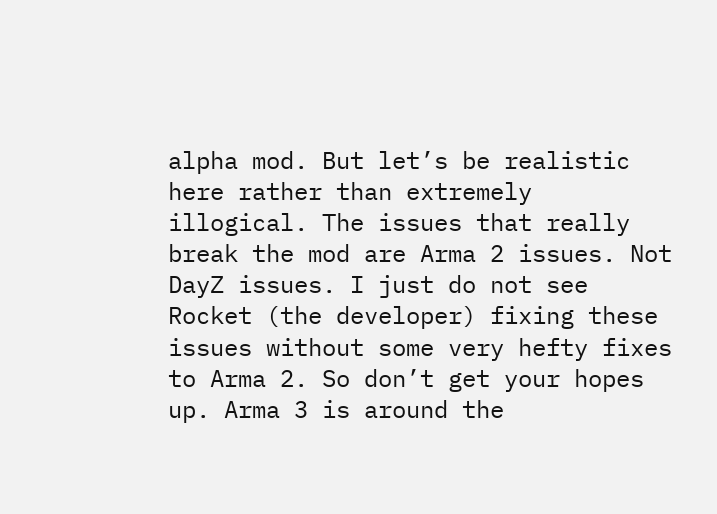alpha mod. But let’s be realistic here rather than extremely illogical. The issues that really break the mod are Arma 2 issues. Not DayZ issues. I just do not see Rocket (the developer) fixing these issues without some very hefty fixes to Arma 2. So don’t get your hopes up. Arma 3 is around the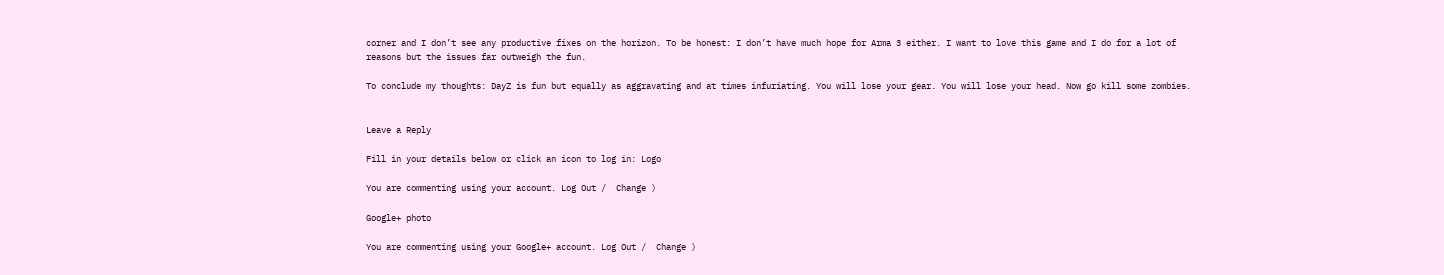corner and I don’t see any productive fixes on the horizon. To be honest: I don’t have much hope for Arma 3 either. I want to love this game and I do for a lot of reasons but the issues far outweigh the fun.

To conclude my thoughts: DayZ is fun but equally as aggravating and at times infuriating. You will lose your gear. You will lose your head. Now go kill some zombies.


Leave a Reply

Fill in your details below or click an icon to log in: Logo

You are commenting using your account. Log Out /  Change )

Google+ photo

You are commenting using your Google+ account. Log Out /  Change )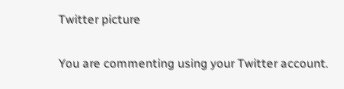Twitter picture

You are commenting using your Twitter account.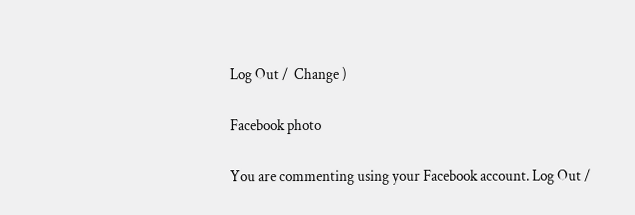Log Out /  Change )

Facebook photo

You are commenting using your Facebook account. Log Out /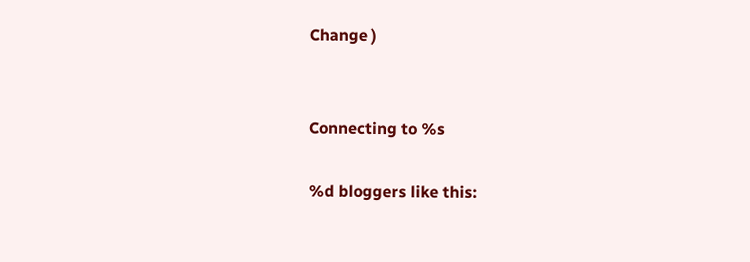Change )


Connecting to %s

%d bloggers like this: